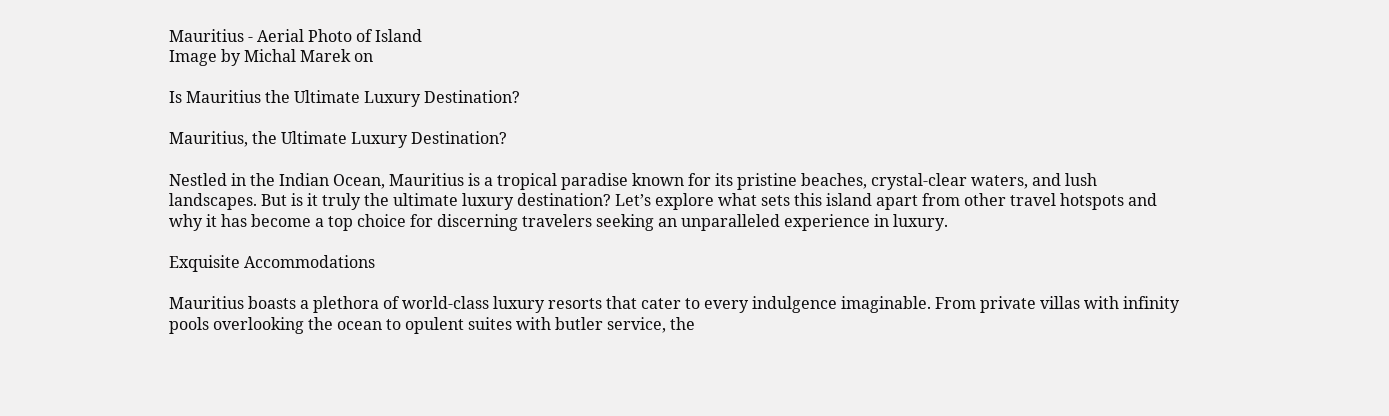Mauritius - Aerial Photo of Island
Image by Michal Marek on

Is Mauritius the Ultimate Luxury Destination?

Mauritius, the Ultimate Luxury Destination?

Nestled in the Indian Ocean, Mauritius is a tropical paradise known for its pristine beaches, crystal-clear waters, and lush landscapes. But is it truly the ultimate luxury destination? Let’s explore what sets this island apart from other travel hotspots and why it has become a top choice for discerning travelers seeking an unparalleled experience in luxury.

Exquisite Accommodations

Mauritius boasts a plethora of world-class luxury resorts that cater to every indulgence imaginable. From private villas with infinity pools overlooking the ocean to opulent suites with butler service, the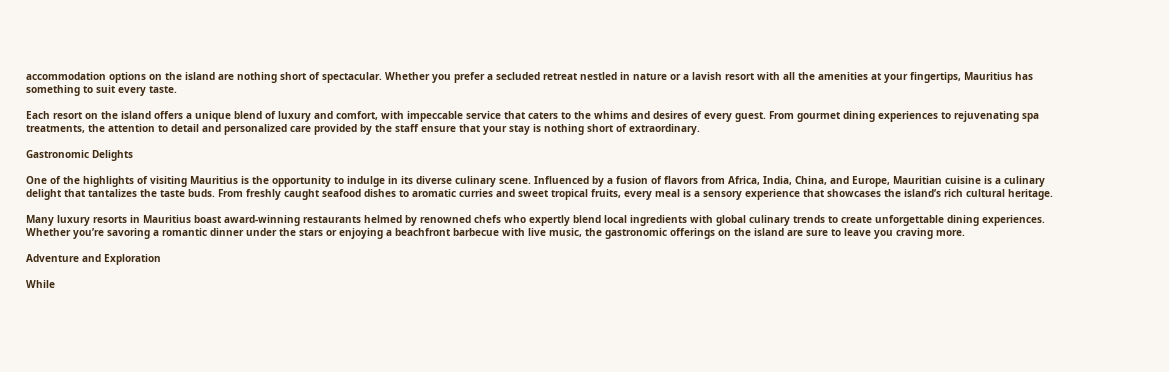accommodation options on the island are nothing short of spectacular. Whether you prefer a secluded retreat nestled in nature or a lavish resort with all the amenities at your fingertips, Mauritius has something to suit every taste.

Each resort on the island offers a unique blend of luxury and comfort, with impeccable service that caters to the whims and desires of every guest. From gourmet dining experiences to rejuvenating spa treatments, the attention to detail and personalized care provided by the staff ensure that your stay is nothing short of extraordinary.

Gastronomic Delights

One of the highlights of visiting Mauritius is the opportunity to indulge in its diverse culinary scene. Influenced by a fusion of flavors from Africa, India, China, and Europe, Mauritian cuisine is a culinary delight that tantalizes the taste buds. From freshly caught seafood dishes to aromatic curries and sweet tropical fruits, every meal is a sensory experience that showcases the island’s rich cultural heritage.

Many luxury resorts in Mauritius boast award-winning restaurants helmed by renowned chefs who expertly blend local ingredients with global culinary trends to create unforgettable dining experiences. Whether you’re savoring a romantic dinner under the stars or enjoying a beachfront barbecue with live music, the gastronomic offerings on the island are sure to leave you craving more.

Adventure and Exploration

While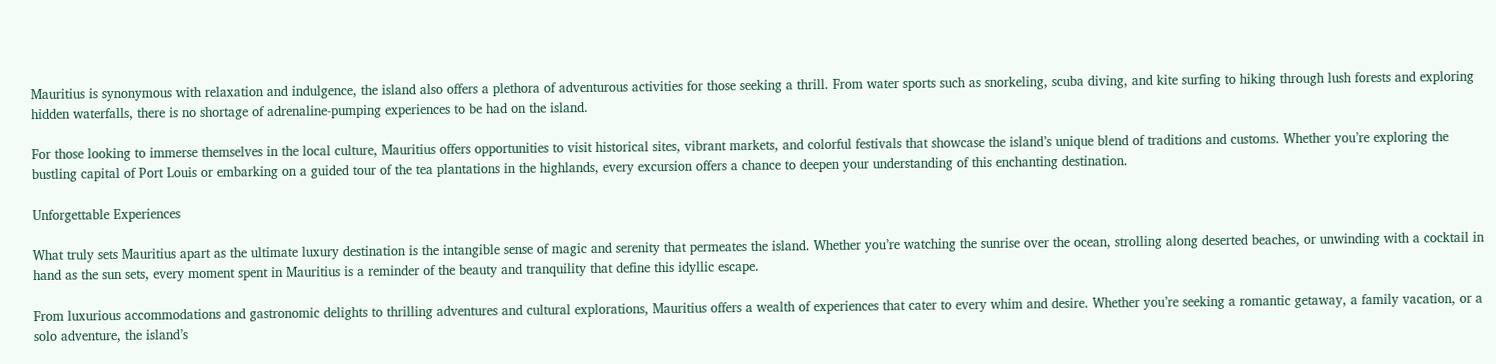Mauritius is synonymous with relaxation and indulgence, the island also offers a plethora of adventurous activities for those seeking a thrill. From water sports such as snorkeling, scuba diving, and kite surfing to hiking through lush forests and exploring hidden waterfalls, there is no shortage of adrenaline-pumping experiences to be had on the island.

For those looking to immerse themselves in the local culture, Mauritius offers opportunities to visit historical sites, vibrant markets, and colorful festivals that showcase the island’s unique blend of traditions and customs. Whether you’re exploring the bustling capital of Port Louis or embarking on a guided tour of the tea plantations in the highlands, every excursion offers a chance to deepen your understanding of this enchanting destination.

Unforgettable Experiences

What truly sets Mauritius apart as the ultimate luxury destination is the intangible sense of magic and serenity that permeates the island. Whether you’re watching the sunrise over the ocean, strolling along deserted beaches, or unwinding with a cocktail in hand as the sun sets, every moment spent in Mauritius is a reminder of the beauty and tranquility that define this idyllic escape.

From luxurious accommodations and gastronomic delights to thrilling adventures and cultural explorations, Mauritius offers a wealth of experiences that cater to every whim and desire. Whether you’re seeking a romantic getaway, a family vacation, or a solo adventure, the island’s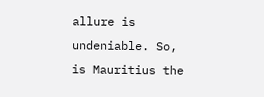allure is undeniable. So, is Mauritius the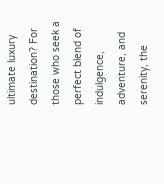ultimate luxury destination? For those who seek a perfect blend of indulgence, adventure, and serenity, the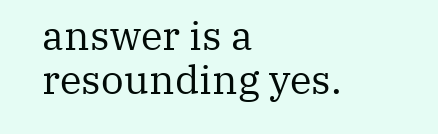answer is a resounding yes.